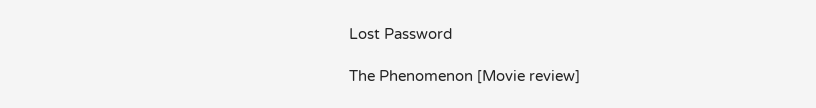Lost Password

The Phenomenon [Movie review]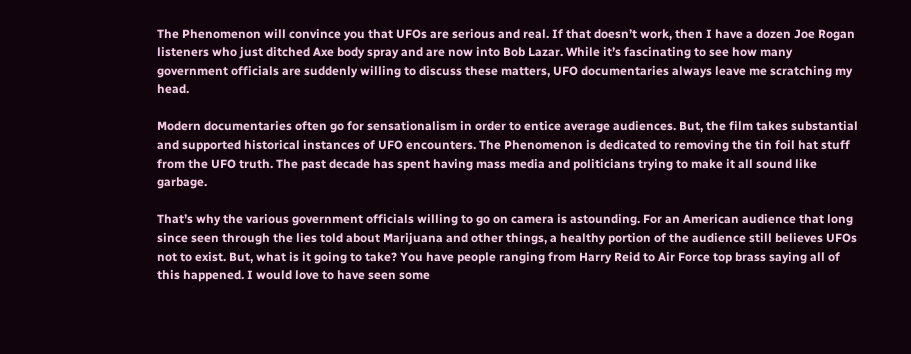The Phenomenon will convince you that UFOs are serious and real. If that doesn’t work, then I have a dozen Joe Rogan listeners who just ditched Axe body spray and are now into Bob Lazar. While it’s fascinating to see how many government officials are suddenly willing to discuss these matters, UFO documentaries always leave me scratching my head.

Modern documentaries often go for sensationalism in order to entice average audiences. But, the film takes substantial and supported historical instances of UFO encounters. The Phenomenon is dedicated to removing the tin foil hat stuff from the UFO truth. The past decade has spent having mass media and politicians trying to make it all sound like garbage.

That’s why the various government officials willing to go on camera is astounding. For an American audience that long since seen through the lies told about Marijuana and other things, a healthy portion of the audience still believes UFOs not to exist. But, what is it going to take? You have people ranging from Harry Reid to Air Force top brass saying all of this happened. I would love to have seen some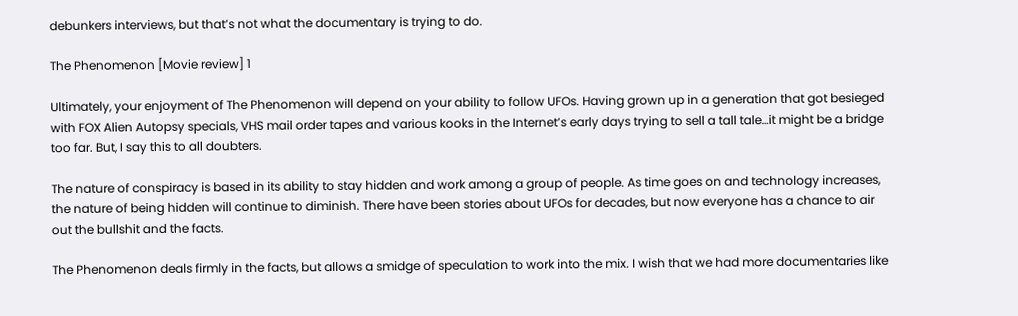debunkers interviews, but that’s not what the documentary is trying to do.

The Phenomenon [Movie review] 1

Ultimately, your enjoyment of The Phenomenon will depend on your ability to follow UFOs. Having grown up in a generation that got besieged with FOX Alien Autopsy specials, VHS mail order tapes and various kooks in the Internet’s early days trying to sell a tall tale…it might be a bridge too far. But, I say this to all doubters.

The nature of conspiracy is based in its ability to stay hidden and work among a group of people. As time goes on and technology increases, the nature of being hidden will continue to diminish. There have been stories about UFOs for decades, but now everyone has a chance to air out the bullshit and the facts.

The Phenomenon deals firmly in the facts, but allows a smidge of speculation to work into the mix. I wish that we had more documentaries like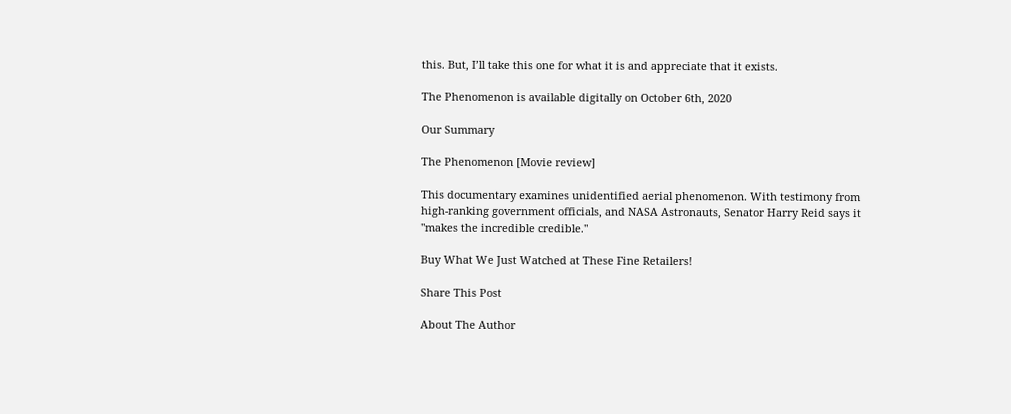this. But, I’ll take this one for what it is and appreciate that it exists.

The Phenomenon is available digitally on October 6th, 2020

Our Summary

The Phenomenon [Movie review]

This documentary examines unidentified aerial phenomenon. With testimony from high-ranking government officials, and NASA Astronauts, Senator Harry Reid says it "makes the incredible credible."

Buy What We Just Watched at These Fine Retailers!

Share This Post

About The Author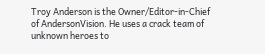Troy Anderson is the Owner/Editor-in-Chief of AndersonVision. He uses a crack team of unknown heroes to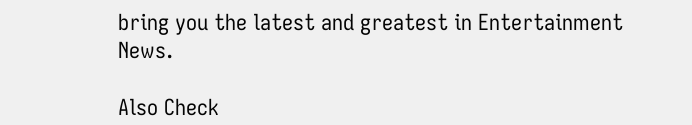bring you the latest and greatest in Entertainment News.

Also Check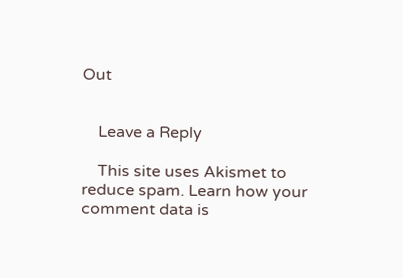Out


    Leave a Reply

    This site uses Akismet to reduce spam. Learn how your comment data is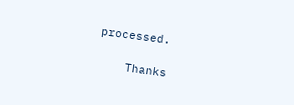processed.

    Thanks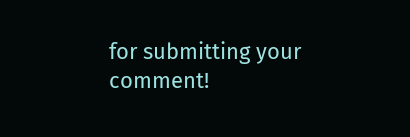for submitting your comment!